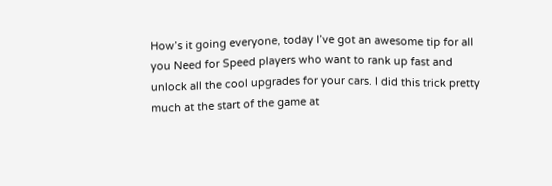How’s it going everyone, today I’ve got an awesome tip for all you Need for Speed players who want to rank up fast and unlock all the cool upgrades for your cars. I did this trick pretty much at the start of the game at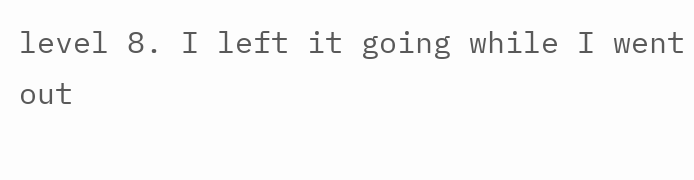level 8. I left it going while I went out